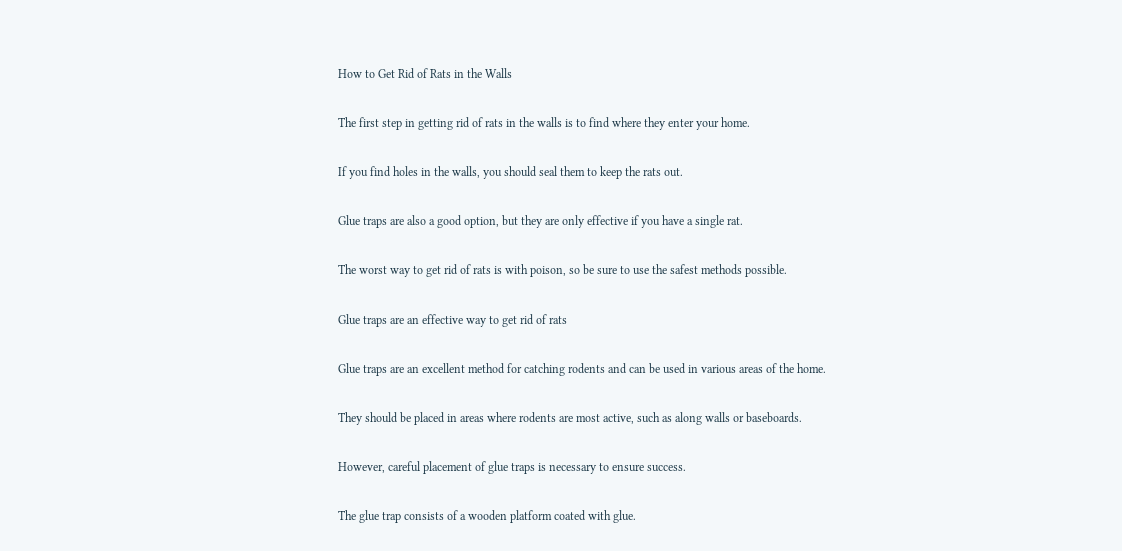How to Get Rid of Rats in the Walls

The first step in getting rid of rats in the walls is to find where they enter your home.

If you find holes in the walls, you should seal them to keep the rats out.

Glue traps are also a good option, but they are only effective if you have a single rat.

The worst way to get rid of rats is with poison, so be sure to use the safest methods possible.

Glue traps are an effective way to get rid of rats

Glue traps are an excellent method for catching rodents and can be used in various areas of the home.

They should be placed in areas where rodents are most active, such as along walls or baseboards.

However, careful placement of glue traps is necessary to ensure success.

The glue trap consists of a wooden platform coated with glue.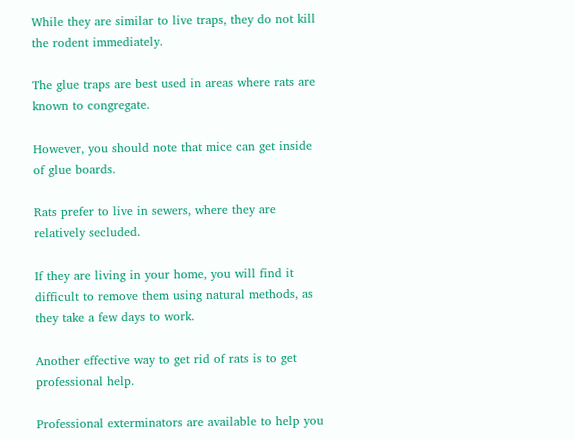While they are similar to live traps, they do not kill the rodent immediately.

The glue traps are best used in areas where rats are known to congregate.

However, you should note that mice can get inside of glue boards.

Rats prefer to live in sewers, where they are relatively secluded.

If they are living in your home, you will find it difficult to remove them using natural methods, as they take a few days to work.

Another effective way to get rid of rats is to get professional help.

Professional exterminators are available to help you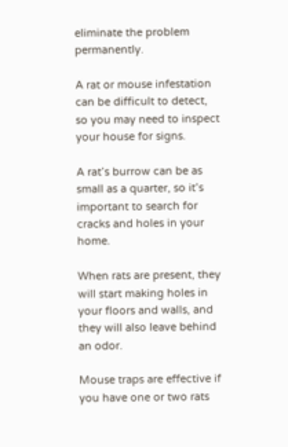eliminate the problem permanently.

A rat or mouse infestation can be difficult to detect, so you may need to inspect your house for signs.

A rat’s burrow can be as small as a quarter, so it’s important to search for cracks and holes in your home.

When rats are present, they will start making holes in your floors and walls, and they will also leave behind an odor.

Mouse traps are effective if you have one or two rats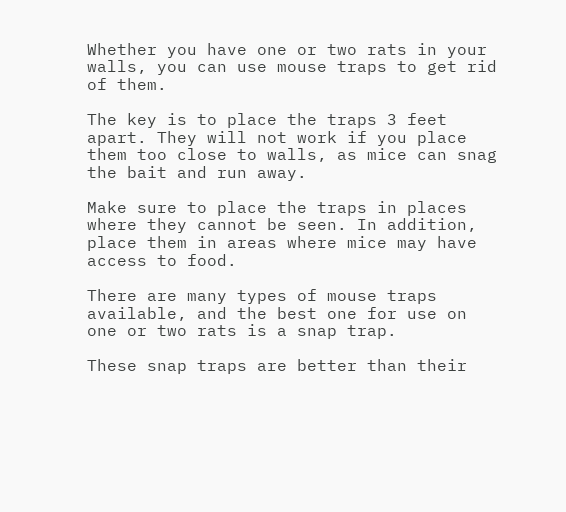Whether you have one or two rats in your walls, you can use mouse traps to get rid of them.

The key is to place the traps 3 feet apart. They will not work if you place them too close to walls, as mice can snag the bait and run away.

Make sure to place the traps in places where they cannot be seen. In addition, place them in areas where mice may have access to food.

There are many types of mouse traps available, and the best one for use on one or two rats is a snap trap.

These snap traps are better than their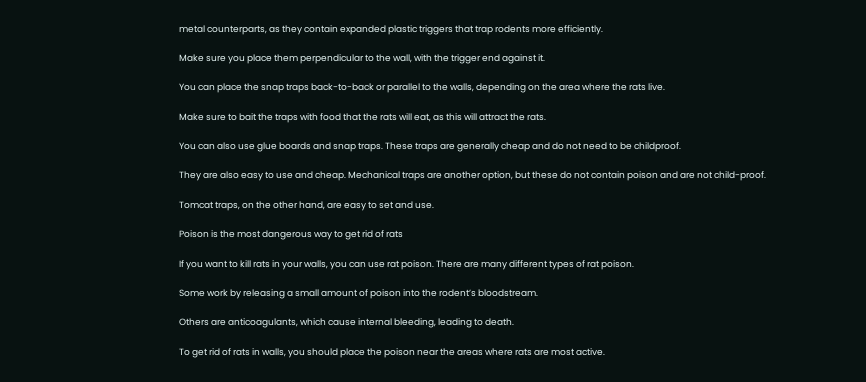metal counterparts, as they contain expanded plastic triggers that trap rodents more efficiently.

Make sure you place them perpendicular to the wall, with the trigger end against it.

You can place the snap traps back-to-back or parallel to the walls, depending on the area where the rats live.

Make sure to bait the traps with food that the rats will eat, as this will attract the rats.

You can also use glue boards and snap traps. These traps are generally cheap and do not need to be childproof.

They are also easy to use and cheap. Mechanical traps are another option, but these do not contain poison and are not child-proof.

Tomcat traps, on the other hand, are easy to set and use.

Poison is the most dangerous way to get rid of rats

If you want to kill rats in your walls, you can use rat poison. There are many different types of rat poison.

Some work by releasing a small amount of poison into the rodent’s bloodstream.

Others are anticoagulants, which cause internal bleeding, leading to death.

To get rid of rats in walls, you should place the poison near the areas where rats are most active.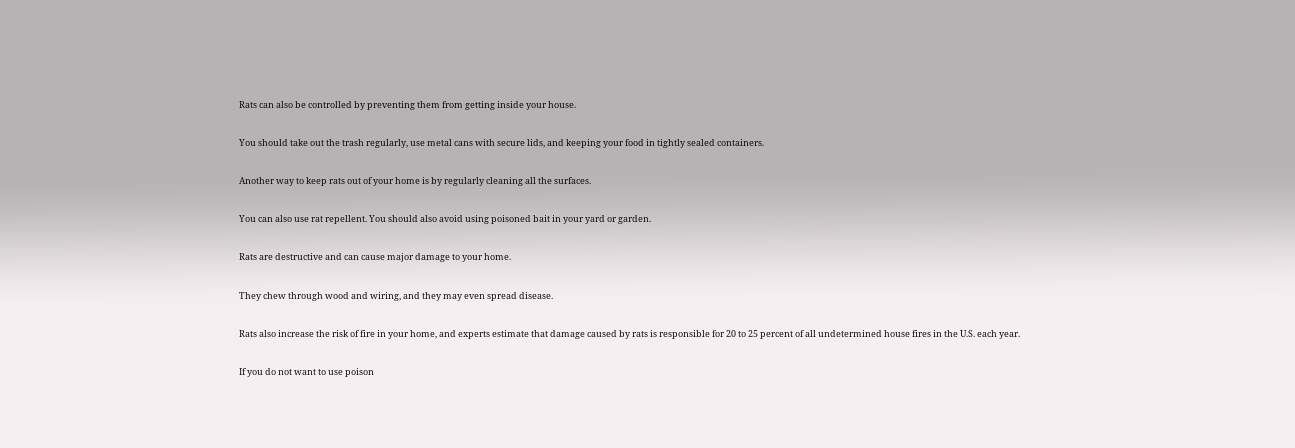Rats can also be controlled by preventing them from getting inside your house.

You should take out the trash regularly, use metal cans with secure lids, and keeping your food in tightly sealed containers.

Another way to keep rats out of your home is by regularly cleaning all the surfaces.

You can also use rat repellent. You should also avoid using poisoned bait in your yard or garden.

Rats are destructive and can cause major damage to your home.

They chew through wood and wiring, and they may even spread disease.

Rats also increase the risk of fire in your home, and experts estimate that damage caused by rats is responsible for 20 to 25 percent of all undetermined house fires in the U.S. each year.

If you do not want to use poison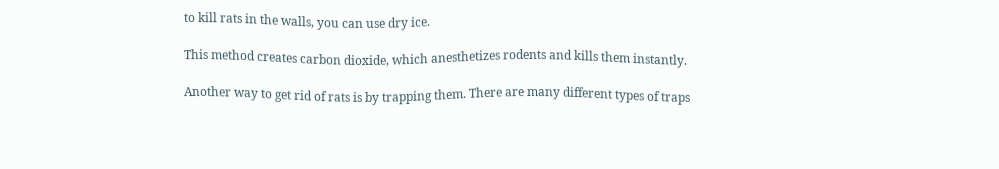to kill rats in the walls, you can use dry ice.

This method creates carbon dioxide, which anesthetizes rodents and kills them instantly.

Another way to get rid of rats is by trapping them. There are many different types of traps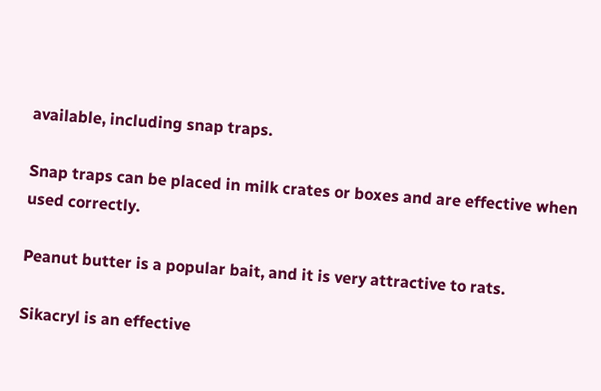available, including snap traps.

Snap traps can be placed in milk crates or boxes and are effective when used correctly.

Peanut butter is a popular bait, and it is very attractive to rats.

Sikacryl is an effective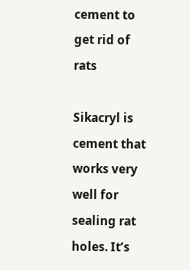cement to get rid of rats

Sikacryl is cement that works very well for sealing rat holes. It’s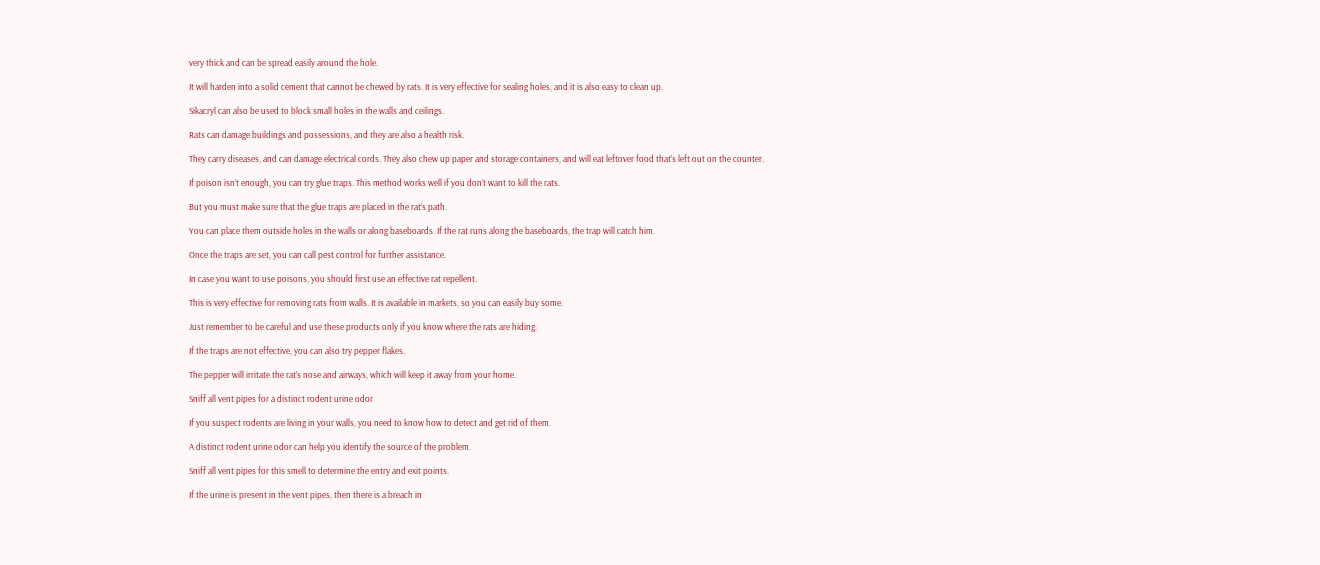very thick and can be spread easily around the hole.

It will harden into a solid cement that cannot be chewed by rats. It is very effective for sealing holes, and it is also easy to clean up.

Sikacryl can also be used to block small holes in the walls and ceilings.

Rats can damage buildings and possessions, and they are also a health risk.

They carry diseases, and can damage electrical cords. They also chew up paper and storage containers, and will eat leftover food that’s left out on the counter.

If poison isn’t enough, you can try glue traps. This method works well if you don’t want to kill the rats.

But you must make sure that the glue traps are placed in the rat’s path.

You can place them outside holes in the walls or along baseboards. If the rat runs along the baseboards, the trap will catch him.

Once the traps are set, you can call pest control for further assistance.

In case you want to use poisons, you should first use an effective rat repellent.

This is very effective for removing rats from walls. It is available in markets, so you can easily buy some.

Just remember to be careful and use these products only if you know where the rats are hiding.

If the traps are not effective, you can also try pepper flakes.

The pepper will irritate the rat’s nose and airways, which will keep it away from your home.

Sniff all vent pipes for a distinct rodent urine odor

If you suspect rodents are living in your walls, you need to know how to detect and get rid of them.

A distinct rodent urine odor can help you identify the source of the problem.

Sniff all vent pipes for this smell to determine the entry and exit points.

If the urine is present in the vent pipes, then there is a breach in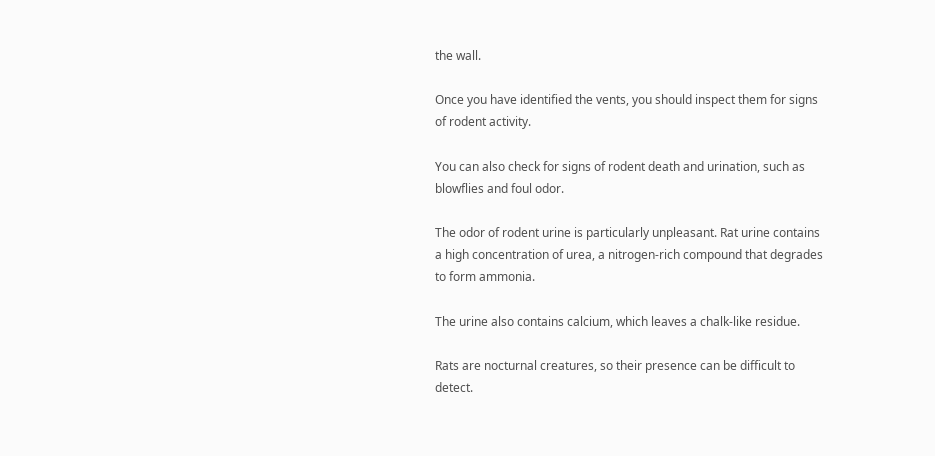the wall.

Once you have identified the vents, you should inspect them for signs of rodent activity.

You can also check for signs of rodent death and urination, such as blowflies and foul odor.

The odor of rodent urine is particularly unpleasant. Rat urine contains a high concentration of urea, a nitrogen-rich compound that degrades to form ammonia.

The urine also contains calcium, which leaves a chalk-like residue.

Rats are nocturnal creatures, so their presence can be difficult to detect.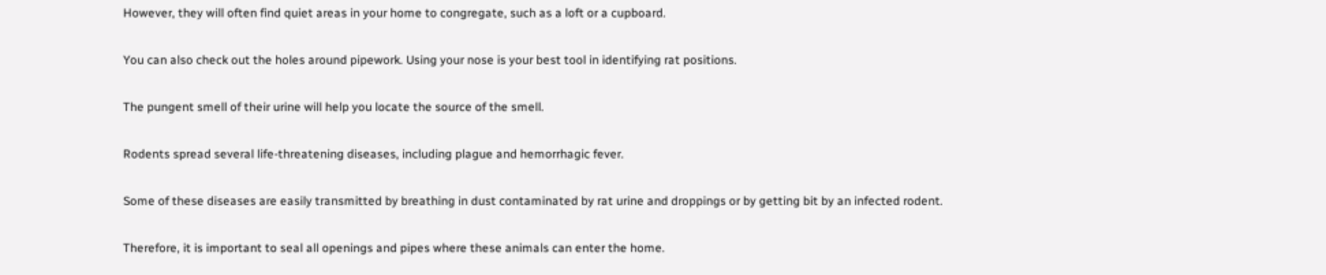However, they will often find quiet areas in your home to congregate, such as a loft or a cupboard.

You can also check out the holes around pipework. Using your nose is your best tool in identifying rat positions.

The pungent smell of their urine will help you locate the source of the smell.

Rodents spread several life-threatening diseases, including plague and hemorrhagic fever.

Some of these diseases are easily transmitted by breathing in dust contaminated by rat urine and droppings or by getting bit by an infected rodent.

Therefore, it is important to seal all openings and pipes where these animals can enter the home.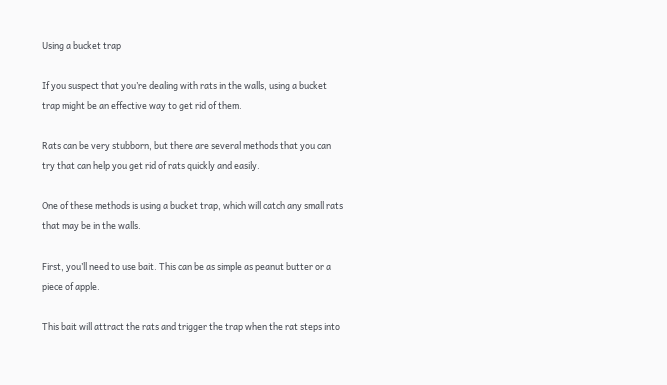Using a bucket trap

If you suspect that you’re dealing with rats in the walls, using a bucket trap might be an effective way to get rid of them.

Rats can be very stubborn, but there are several methods that you can try that can help you get rid of rats quickly and easily.

One of these methods is using a bucket trap, which will catch any small rats that may be in the walls.

First, you’ll need to use bait. This can be as simple as peanut butter or a piece of apple.

This bait will attract the rats and trigger the trap when the rat steps into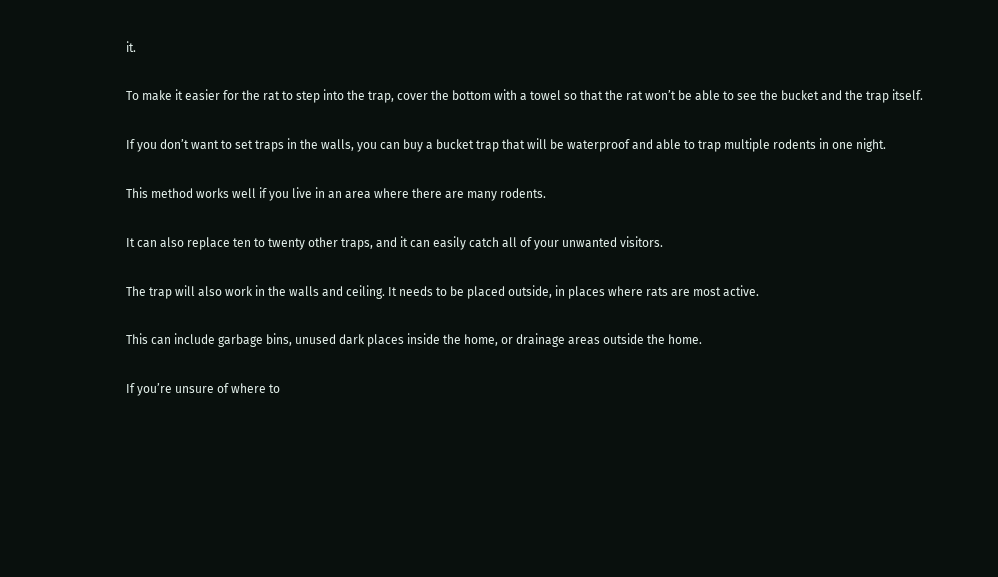it.

To make it easier for the rat to step into the trap, cover the bottom with a towel so that the rat won’t be able to see the bucket and the trap itself.

If you don’t want to set traps in the walls, you can buy a bucket trap that will be waterproof and able to trap multiple rodents in one night.

This method works well if you live in an area where there are many rodents.

It can also replace ten to twenty other traps, and it can easily catch all of your unwanted visitors.

The trap will also work in the walls and ceiling. It needs to be placed outside, in places where rats are most active.

This can include garbage bins, unused dark places inside the home, or drainage areas outside the home.

If you’re unsure of where to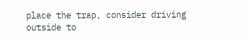place the trap, consider driving outside to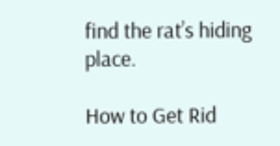find the rat’s hiding place.

How to Get Rid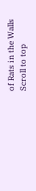of Rats in the Walls
Scroll to top